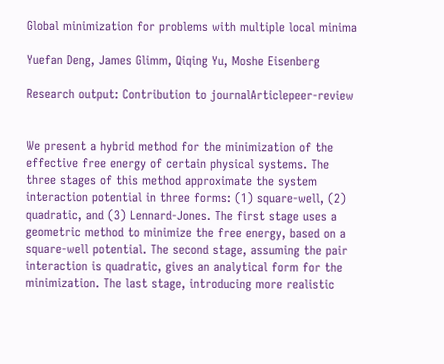Global minimization for problems with multiple local minima

Yuefan Deng, James Glimm, Qiqing Yu, Moshe Eisenberg

Research output: Contribution to journalArticlepeer-review


We present a hybrid method for the minimization of the effective free energy of certain physical systems. The three stages of this method approximate the system interaction potential in three forms: (1) square-well, (2) quadratic, and (3) Lennard-Jones. The first stage uses a geometric method to minimize the free energy, based on a square-well potential. The second stage, assuming the pair interaction is quadratic, gives an analytical form for the minimization. The last stage, introducing more realistic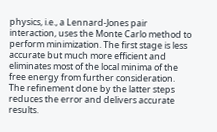physics, i.e., a Lennard-Jones pair interaction, uses the Monte Carlo method to perform minimization. The first stage is less accurate but much more efficient and eliminates most of the local minima of the free energy from further consideration. The refinement done by the latter steps reduces the error and delivers accurate results.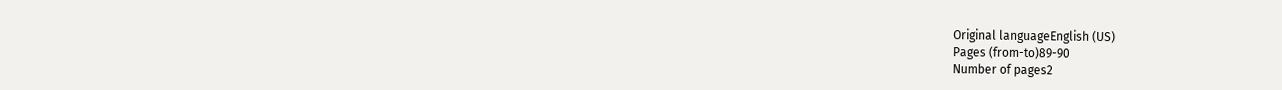Original languageEnglish (US)
Pages (from-to)89-90
Number of pages2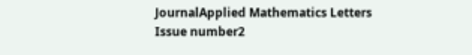JournalApplied Mathematics Letters
Issue number2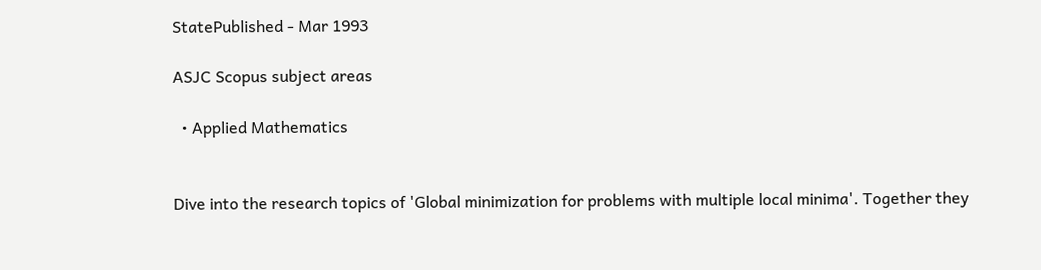StatePublished - Mar 1993

ASJC Scopus subject areas

  • Applied Mathematics


Dive into the research topics of 'Global minimization for problems with multiple local minima'. Together they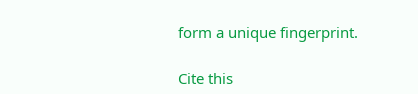form a unique fingerprint.

Cite this